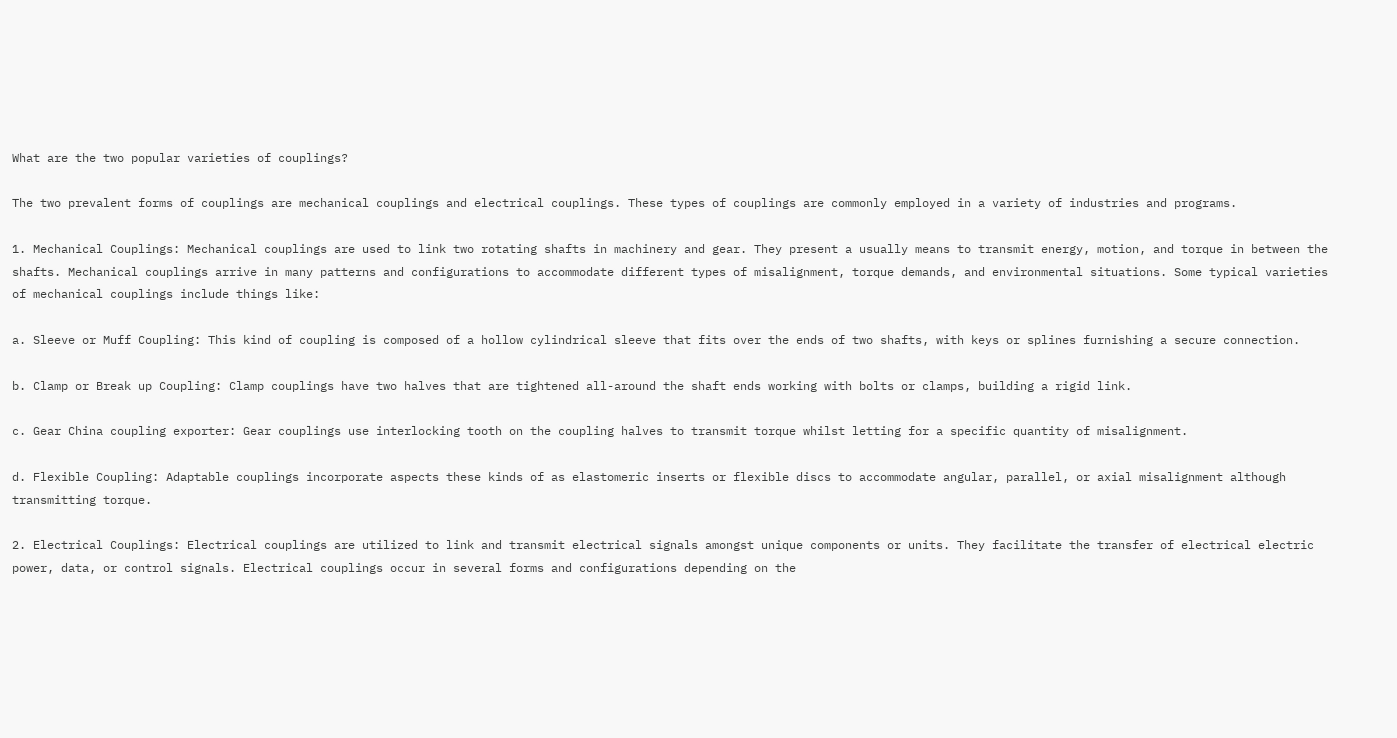What are the two popular varieties of couplings?

The two prevalent forms of couplings are mechanical couplings and electrical couplings. These types of couplings are commonly employed in a variety of industries and programs.

1. Mechanical Couplings: Mechanical couplings are used to link two rotating shafts in machinery and gear. They present a usually means to transmit energy, motion, and torque in between the shafts. Mechanical couplings arrive in many patterns and configurations to accommodate different types of misalignment, torque demands, and environmental situations. Some typical varieties of mechanical couplings include things like:

a. Sleeve or Muff Coupling: This kind of coupling is composed of a hollow cylindrical sleeve that fits over the ends of two shafts, with keys or splines furnishing a secure connection.

b. Clamp or Break up Coupling: Clamp couplings have two halves that are tightened all-around the shaft ends working with bolts or clamps, building a rigid link.

c. Gear China coupling exporter: Gear couplings use interlocking tooth on the coupling halves to transmit torque whilst letting for a specific quantity of misalignment.

d. Flexible Coupling: Adaptable couplings incorporate aspects these kinds of as elastomeric inserts or flexible discs to accommodate angular, parallel, or axial misalignment although transmitting torque.

2. Electrical Couplings: Electrical couplings are utilized to link and transmit electrical signals amongst unique components or units. They facilitate the transfer of electrical electric power, data, or control signals. Electrical couplings occur in several forms and configurations depending on the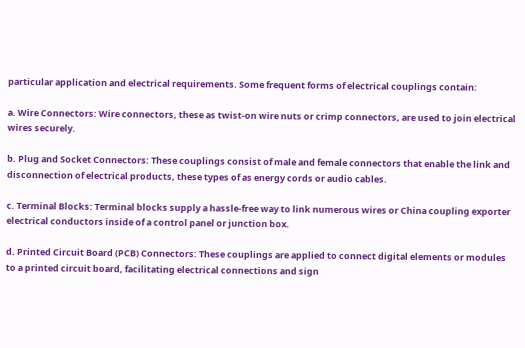particular application and electrical requirements. Some frequent forms of electrical couplings contain:

a. Wire Connectors: Wire connectors, these as twist-on wire nuts or crimp connectors, are used to join electrical wires securely.

b. Plug and Socket Connectors: These couplings consist of male and female connectors that enable the link and disconnection of electrical products, these types of as energy cords or audio cables.

c. Terminal Blocks: Terminal blocks supply a hassle-free way to link numerous wires or China coupling exporter electrical conductors inside of a control panel or junction box.

d. Printed Circuit Board (PCB) Connectors: These couplings are applied to connect digital elements or modules to a printed circuit board, facilitating electrical connections and sign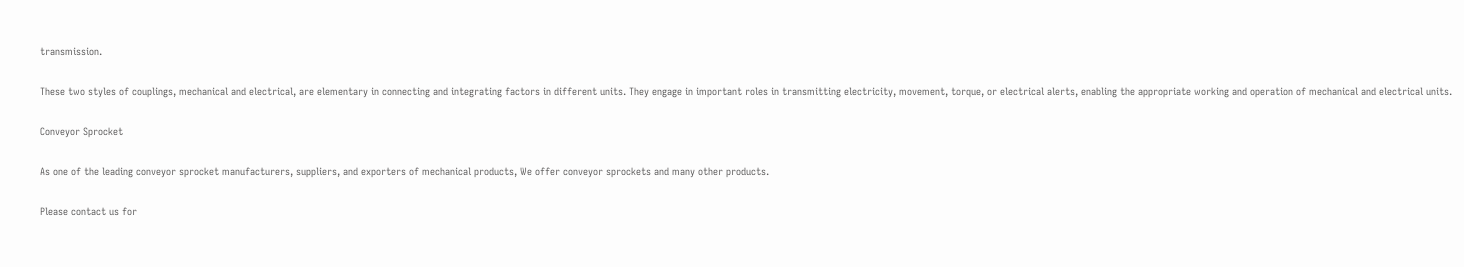transmission.

These two styles of couplings, mechanical and electrical, are elementary in connecting and integrating factors in different units. They engage in important roles in transmitting electricity, movement, torque, or electrical alerts, enabling the appropriate working and operation of mechanical and electrical units.

Conveyor Sprocket

As one of the leading conveyor sprocket manufacturers, suppliers, and exporters of mechanical products, We offer conveyor sprockets and many other products.

Please contact us for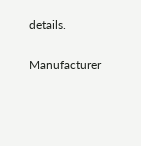details.

Manufacturer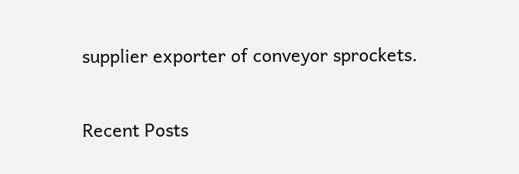supplier exporter of conveyor sprockets.

Recent Posts